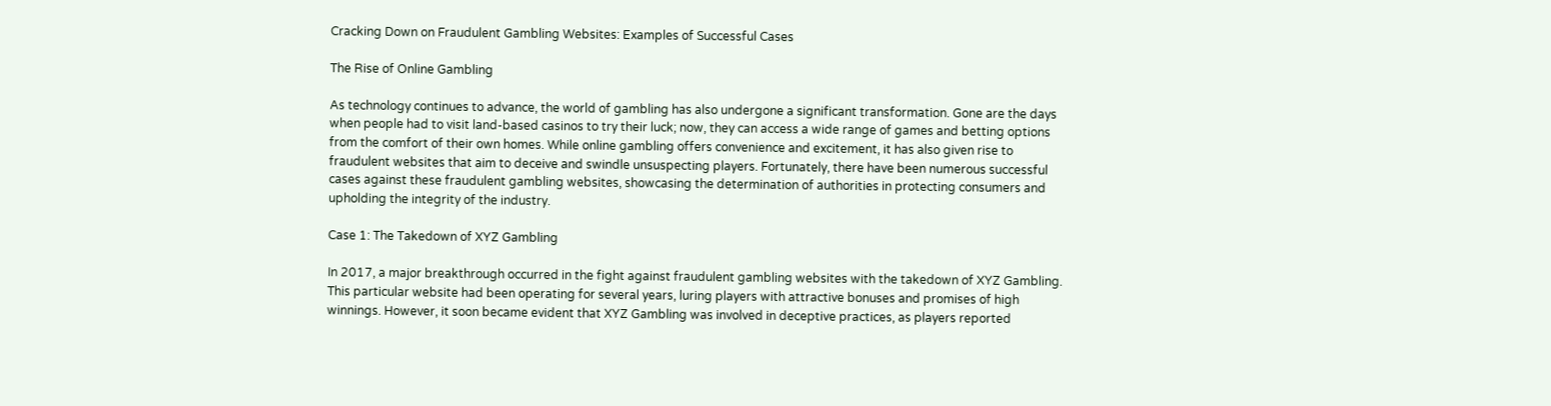Cracking Down on Fraudulent Gambling Websites: Examples of Successful Cases

The Rise of Online Gambling

As technology continues to advance, the world of gambling has also undergone a significant transformation. Gone are the days when people had to visit land-based casinos to try their luck; now, they can access a wide range of games and betting options from the comfort of their own homes. While online gambling offers convenience and excitement, it has also given rise to fraudulent websites that aim to deceive and swindle unsuspecting players. Fortunately, there have been numerous successful cases against these fraudulent gambling websites, showcasing the determination of authorities in protecting consumers and upholding the integrity of the industry.

Case 1: The Takedown of XYZ Gambling

In 2017, a major breakthrough occurred in the fight against fraudulent gambling websites with the takedown of XYZ Gambling. This particular website had been operating for several years, luring players with attractive bonuses and promises of high winnings. However, it soon became evident that XYZ Gambling was involved in deceptive practices, as players reported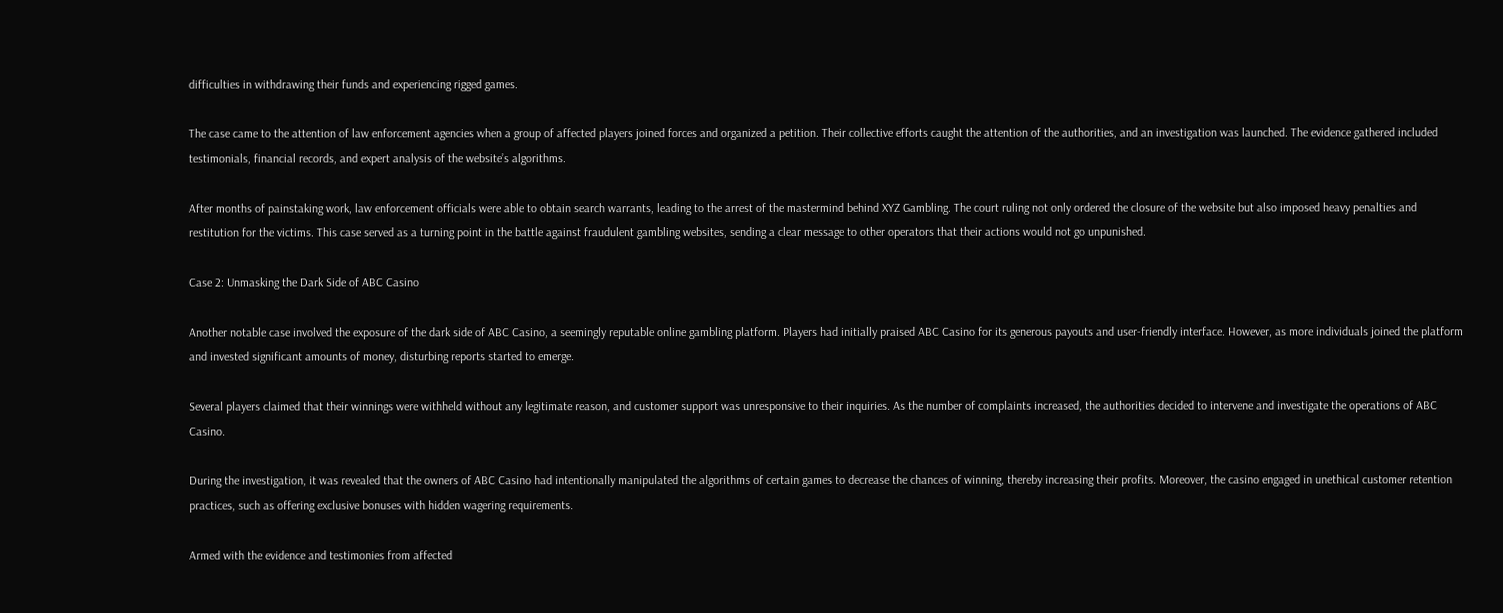difficulties in withdrawing their funds and experiencing rigged games.

The case came to the attention of law enforcement agencies when a group of affected players joined forces and organized a petition. Their collective efforts caught the attention of the authorities, and an investigation was launched. The evidence gathered included testimonials, financial records, and expert analysis of the website’s algorithms.

After months of painstaking work, law enforcement officials were able to obtain search warrants, leading to the arrest of the mastermind behind XYZ Gambling. The court ruling not only ordered the closure of the website but also imposed heavy penalties and restitution for the victims. This case served as a turning point in the battle against fraudulent gambling websites, sending a clear message to other operators that their actions would not go unpunished.

Case 2: Unmasking the Dark Side of ABC Casino

Another notable case involved the exposure of the dark side of ABC Casino, a seemingly reputable online gambling platform. Players had initially praised ABC Casino for its generous payouts and user-friendly interface. However, as more individuals joined the platform and invested significant amounts of money, disturbing reports started to emerge.

Several players claimed that their winnings were withheld without any legitimate reason, and customer support was unresponsive to their inquiries. As the number of complaints increased, the authorities decided to intervene and investigate the operations of ABC Casino.

During the investigation, it was revealed that the owners of ABC Casino had intentionally manipulated the algorithms of certain games to decrease the chances of winning, thereby increasing their profits. Moreover, the casino engaged in unethical customer retention practices, such as offering exclusive bonuses with hidden wagering requirements.

Armed with the evidence and testimonies from affected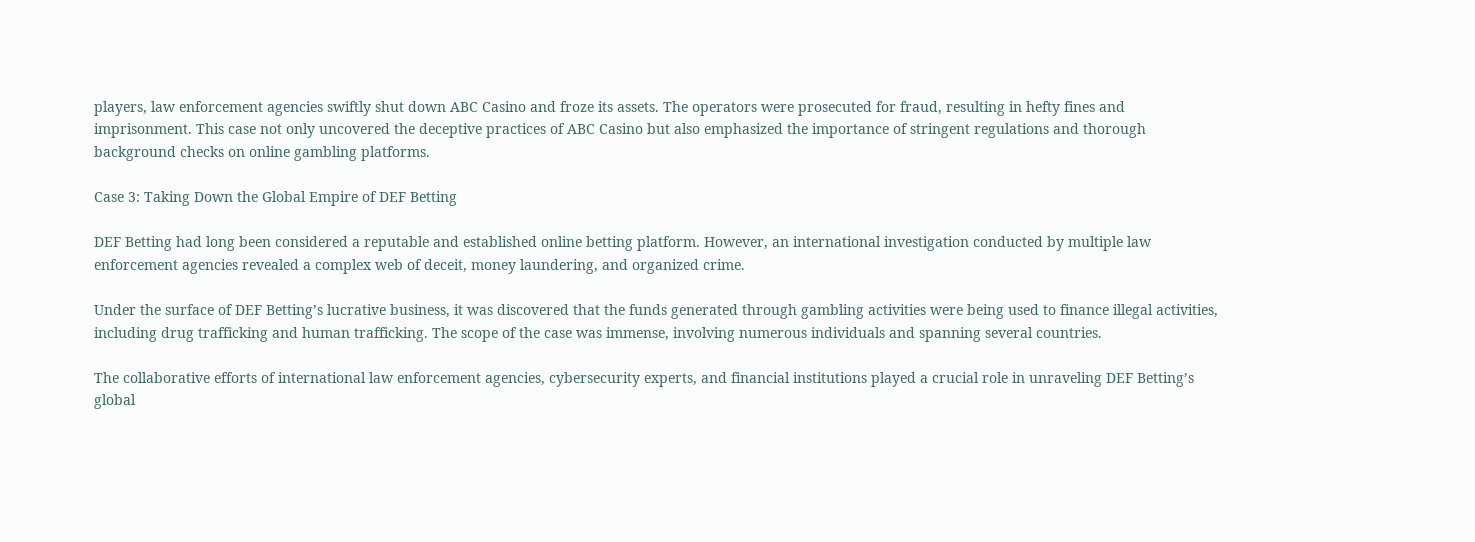players, law enforcement agencies swiftly shut down ABC Casino and froze its assets. The operators were prosecuted for fraud, resulting in hefty fines and imprisonment. This case not only uncovered the deceptive practices of ABC Casino but also emphasized the importance of stringent regulations and thorough background checks on online gambling platforms.

Case 3: Taking Down the Global Empire of DEF Betting

DEF Betting had long been considered a reputable and established online betting platform. However, an international investigation conducted by multiple law enforcement agencies revealed a complex web of deceit, money laundering, and organized crime.

Under the surface of DEF Betting’s lucrative business, it was discovered that the funds generated through gambling activities were being used to finance illegal activities, including drug trafficking and human trafficking. The scope of the case was immense, involving numerous individuals and spanning several countries.

The collaborative efforts of international law enforcement agencies, cybersecurity experts, and financial institutions played a crucial role in unraveling DEF Betting’s global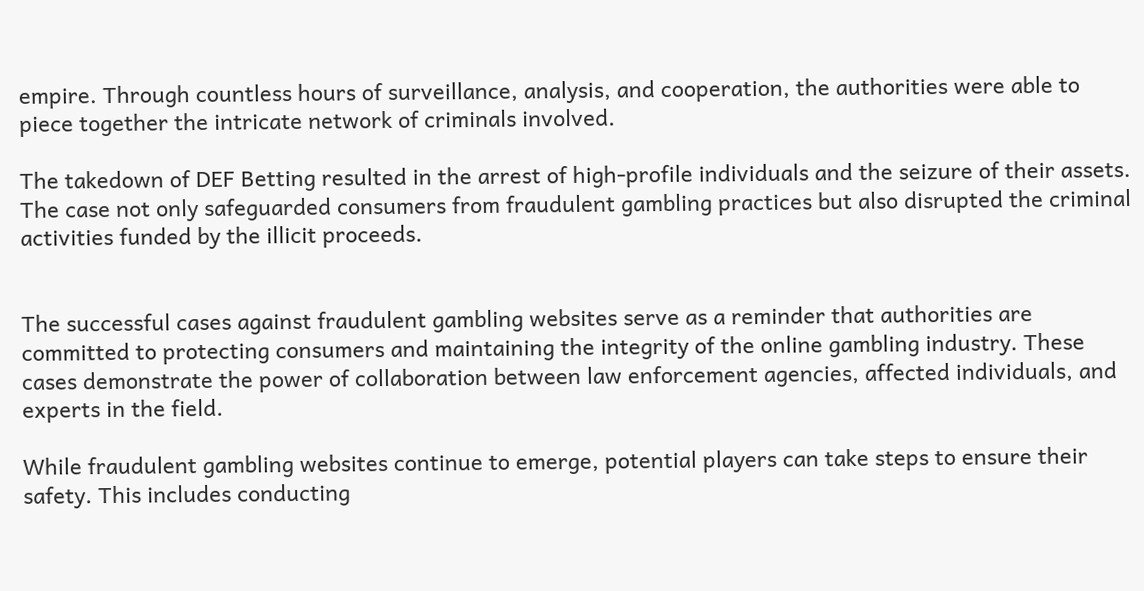empire. Through countless hours of surveillance, analysis, and cooperation, the authorities were able to piece together the intricate network of criminals involved.

The takedown of DEF Betting resulted in the arrest of high-profile individuals and the seizure of their assets. The case not only safeguarded consumers from fraudulent gambling practices but also disrupted the criminal activities funded by the illicit proceeds.


The successful cases against fraudulent gambling websites serve as a reminder that authorities are committed to protecting consumers and maintaining the integrity of the online gambling industry. These cases demonstrate the power of collaboration between law enforcement agencies, affected individuals, and experts in the field.

While fraudulent gambling websites continue to emerge, potential players can take steps to ensure their safety. This includes conducting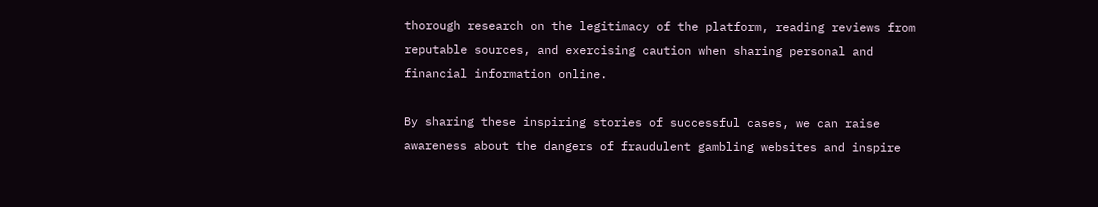thorough research on the legitimacy of the platform, reading reviews from reputable sources, and exercising caution when sharing personal and financial information online.

By sharing these inspiring stories of successful cases, we can raise awareness about the dangers of fraudulent gambling websites and inspire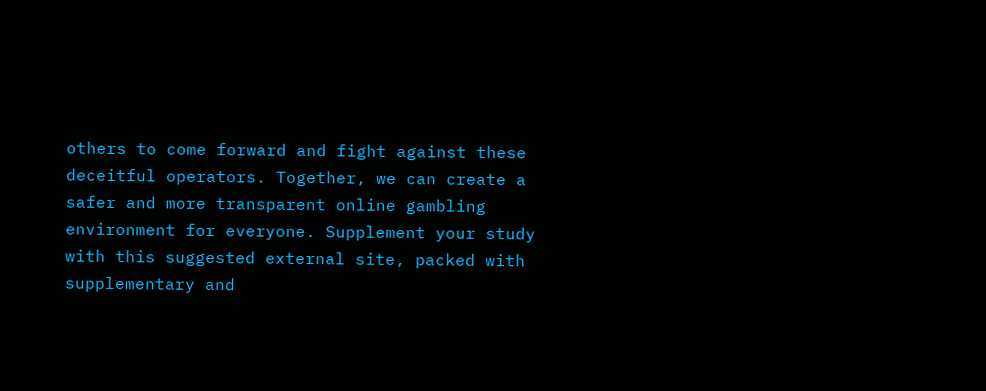others to come forward and fight against these deceitful operators. Together, we can create a safer and more transparent online gambling environment for everyone. Supplement your study with this suggested external site, packed with supplementary and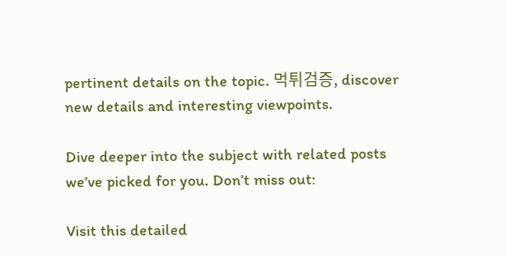pertinent details on the topic. 먹튀검증, discover new details and interesting viewpoints.

Dive deeper into the subject with related posts we’ve picked for you. Don’t miss out:

Visit this detailed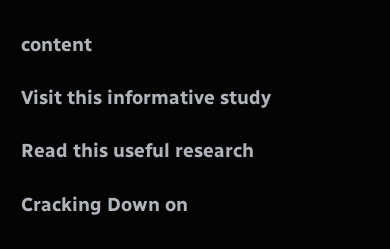content

Visit this informative study

Read this useful research

Cracking Down on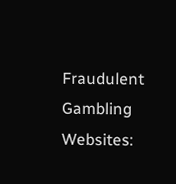Fraudulent Gambling Websites: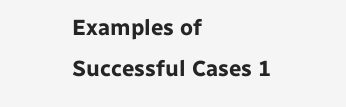Examples of Successful Cases 1